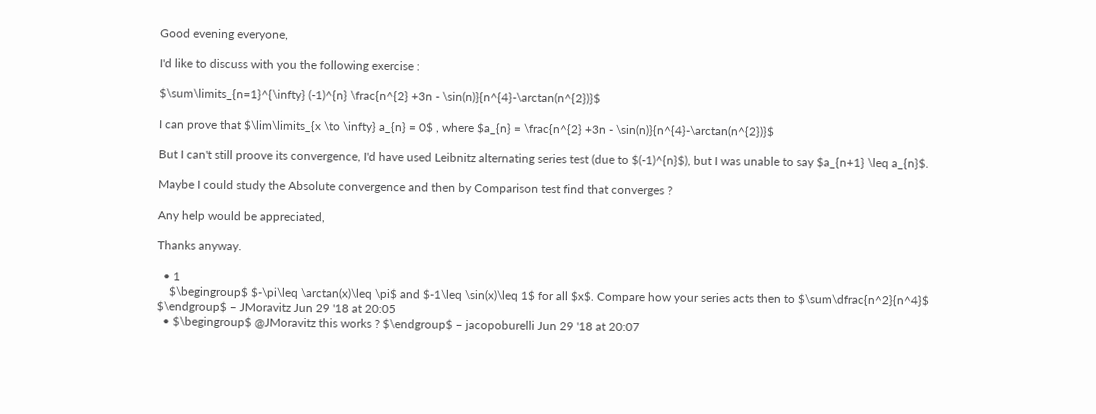Good evening everyone,

I'd like to discuss with you the following exercise :

$\sum\limits_{n=1}^{\infty} (-1)^{n} \frac{n^{2} +3n - \sin(n)}{n^{4}-\arctan(n^{2})}$

I can prove that $\lim\limits_{x \to \infty} a_{n} = 0$ , where $a_{n} = \frac{n^{2} +3n - \sin(n)}{n^{4}-\arctan(n^{2})}$

But I can't still proove its convergence, I'd have used Leibnitz alternating series test (due to $(-1)^{n}$), but I was unable to say $a_{n+1} \leq a_{n}$.

Maybe I could study the Absolute convergence and then by Comparison test find that converges ?

Any help would be appreciated,

Thanks anyway.

  • 1
    $\begingroup$ $-\pi\leq \arctan(x)\leq \pi$ and $-1\leq \sin(x)\leq 1$ for all $x$. Compare how your series acts then to $\sum\dfrac{n^2}{n^4}$ $\endgroup$ – JMoravitz Jun 29 '18 at 20:05
  • $\begingroup$ @JMoravitz this works ? $\endgroup$ – jacopoburelli Jun 29 '18 at 20:07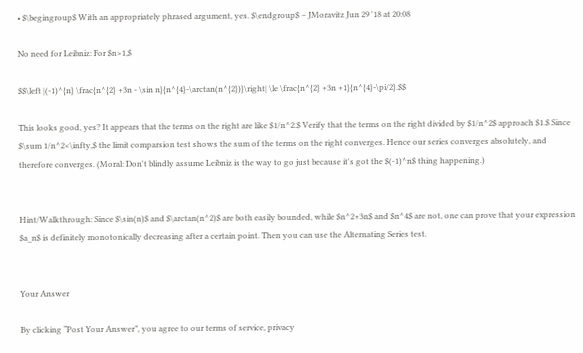• $\begingroup$ With an appropriately phrased argument, yes. $\endgroup$ – JMoravitz Jun 29 '18 at 20:08

No need for Leibniz: For $n>1,$

$$\left |(-1)^{n} \frac{n^{2} +3n - \sin n}{n^{4}-\arctan(n^{2})}\right| \le \frac{n^{2} +3n +1}{n^{4}-\pi/2}.$$

This looks good, yes? It appears that the terms on the right are like $1/n^2.$ Verify that the terms on the right divided by $1/n^2$ approach $1.$ Since $\sum 1/n^2<\infty,$ the limit comparsion test shows the sum of the terms on the right converges. Hence our series converges absolutely, and therefore converges. (Moral: Don't blindly assume Leibniz is the way to go just because it's got the $(-1)^n$ thing happening.)


Hint/Walkthrough: Since $\sin(n)$ and $\arctan(n^2)$ are both easily bounded, while $n^2+3n$ and $n^4$ are not, one can prove that your expression $a_n$ is definitely monotonically decreasing after a certain point. Then you can use the Alternating Series test.


Your Answer

By clicking “Post Your Answer”, you agree to our terms of service, privacy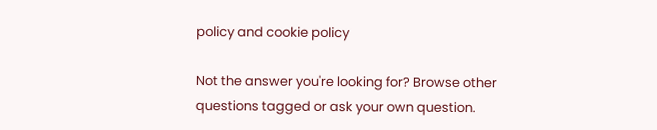policy and cookie policy

Not the answer you're looking for? Browse other questions tagged or ask your own question.